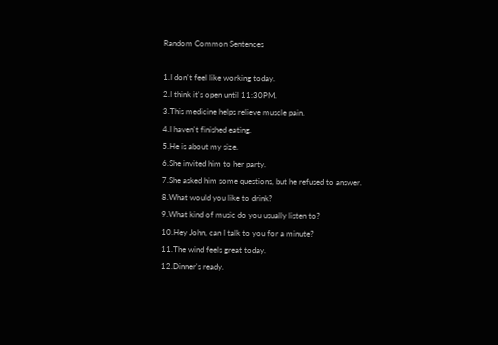Random Common Sentences

1.I don't feel like working today.
2.I think it's open until 11:30PM.
3.This medicine helps relieve muscle pain.
4.I haven't finished eating.
5.He is about my size.
6.She invited him to her party.
7.She asked him some questions, but he refused to answer.
8.What would you like to drink?
9.What kind of music do you usually listen to?
10.Hey John, can I talk to you for a minute?
11.The wind feels great today.
12.Dinner's ready.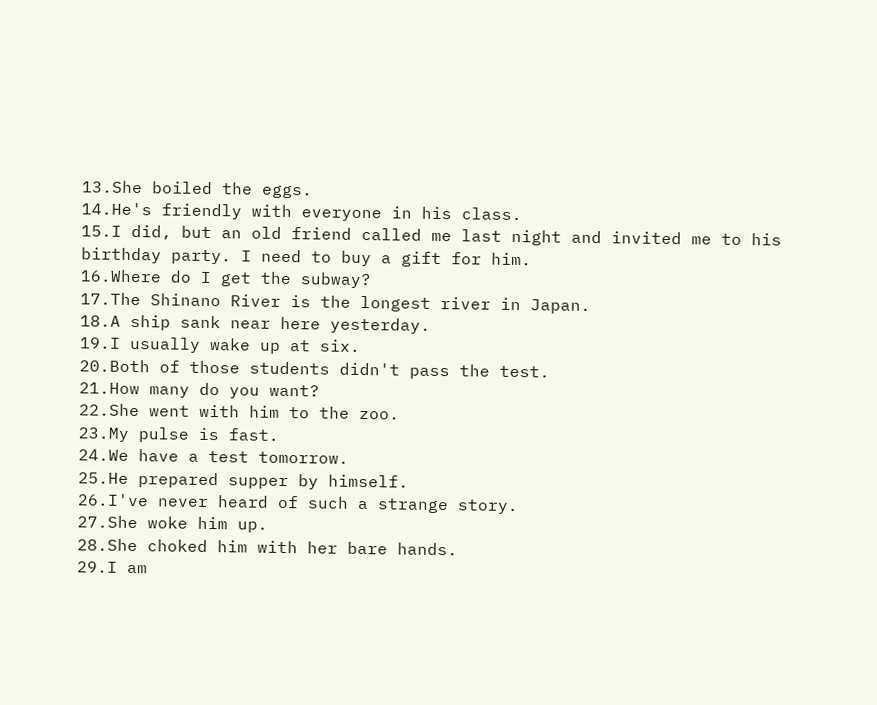13.She boiled the eggs.
14.He's friendly with everyone in his class.
15.I did, but an old friend called me last night and invited me to his birthday party. I need to buy a gift for him.
16.Where do I get the subway?
17.The Shinano River is the longest river in Japan.
18.A ship sank near here yesterday.
19.I usually wake up at six.
20.Both of those students didn't pass the test.
21.How many do you want?
22.She went with him to the zoo.
23.My pulse is fast.
24.We have a test tomorrow.
25.He prepared supper by himself.
26.I've never heard of such a strange story.
27.She woke him up.
28.She choked him with her bare hands.
29.I am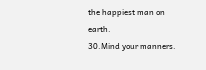the happiest man on earth.
30.Mind your manners.